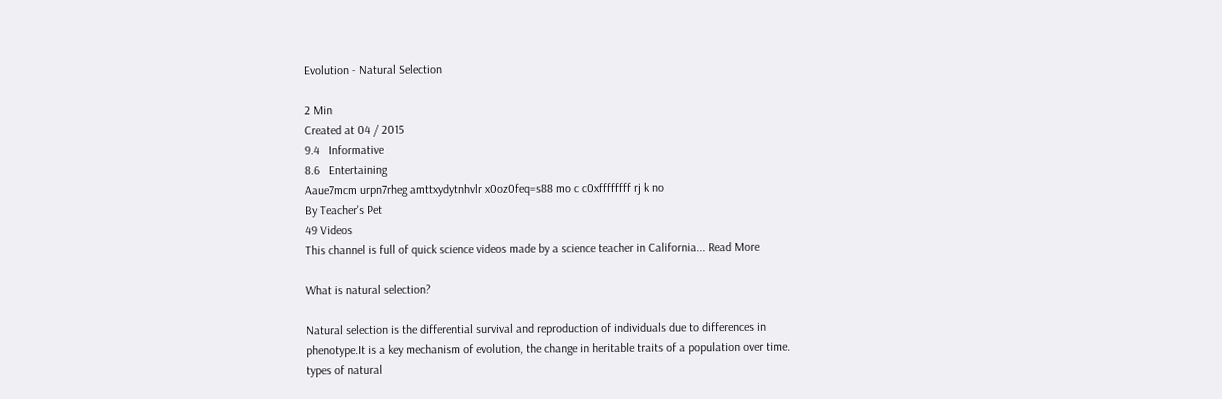Evolution - Natural Selection

2 Min
Created at 04 / 2015
9.4   Informative
8.6   Entertaining
Aaue7mcm urpn7rheg amttxydytnhvlr x0oz0feq=s88 mo c c0xffffffff rj k no
By Teacher's Pet
49 Videos
This channel is full of quick science videos made by a science teacher in California... Read More

What is natural selection?

Natural selection is the differential survival and reproduction of individuals due to differences in phenotype.It is a key mechanism of evolution, the change in heritable traits of a population over time. types of natural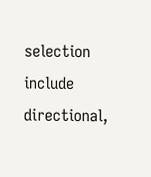selection include directional,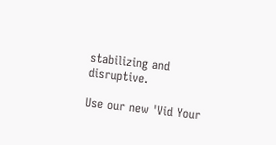stabilizing and disruptive.

Use our new 'Vid Your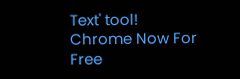Text' tool!
Chrome Now For Free